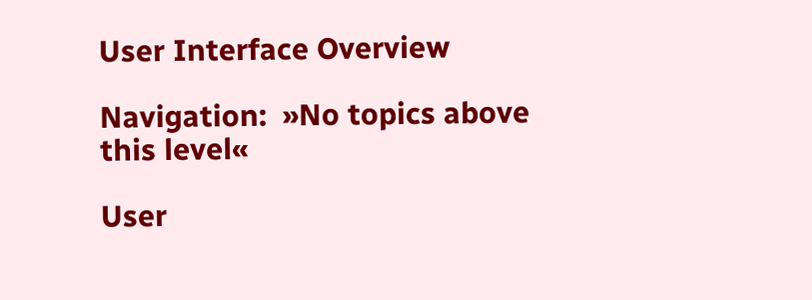User Interface Overview

Navigation:  »No topics above this level«

User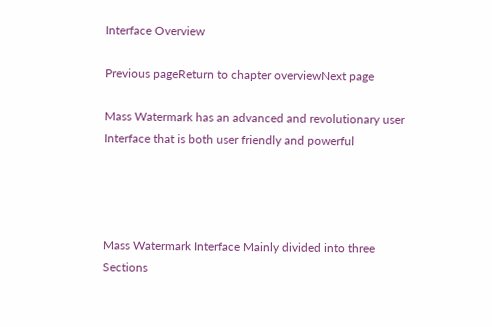Interface Overview

Previous pageReturn to chapter overviewNext page

Mass Watermark has an advanced and revolutionary user Interface that is both user friendly and powerful




Mass Watermark Interface Mainly divided into three Sections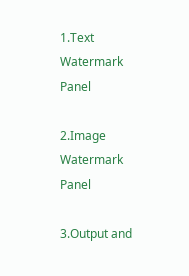1.Text Watermark Panel

2.Image Watermark Panel

3.Output and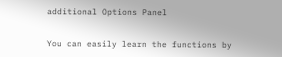additional Options Panel


You can easily learn the functions by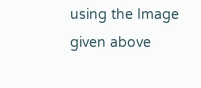using the Image given above